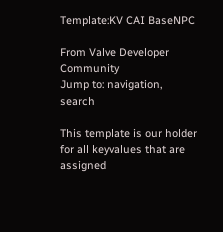Template:KV CAI BaseNPC

From Valve Developer Community
Jump to: navigation, search

This template is our holder for all keyvalues that are assigned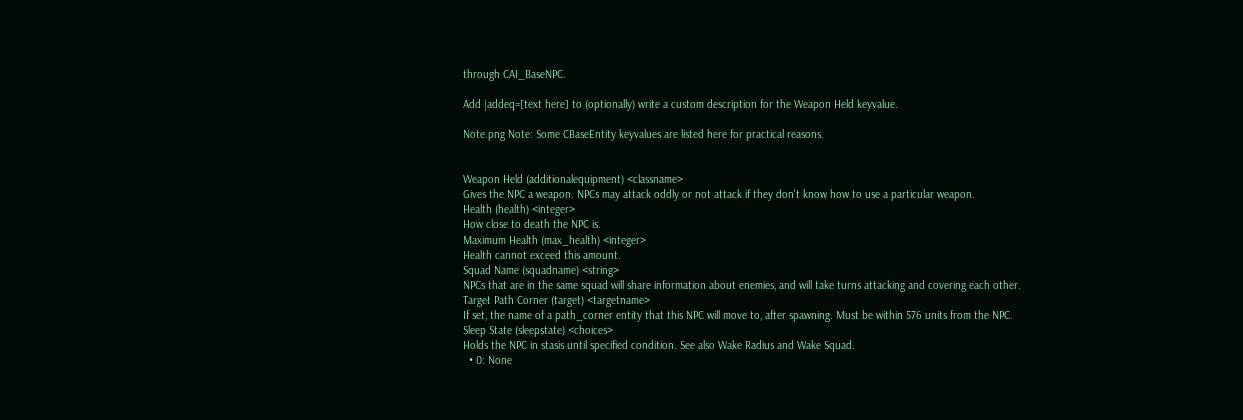through CAI_BaseNPC.

Add |addeq=[text here] to (optionally) write a custom description for the Weapon Held keyvalue.

Note.png Note: Some CBaseEntity keyvalues are listed here for practical reasons.


Weapon Held (additionalequipment) <classname>
Gives the NPC a weapon. NPCs may attack oddly or not attack if they don't know how to use a particular weapon.
Health (health) <integer>
How close to death the NPC is.
Maximum Health (max_health) <integer>
Health cannot exceed this amount.
Squad Name (squadname) <string>
NPCs that are in the same squad will share information about enemies, and will take turns attacking and covering each other.
Target Path Corner (target) <targetname>
If set, the name of a path_corner entity that this NPC will move to, after spawning. Must be within 576 units from the NPC.
Sleep State (sleepstate) <choices>
Holds the NPC in stasis until specified condition. See also Wake Radius and Wake Squad.
  • 0: None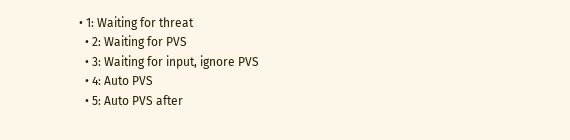• 1: Waiting for threat
  • 2: Waiting for PVS
  • 3: Waiting for input, ignore PVS
  • 4: Auto PVS
  • 5: Auto PVS after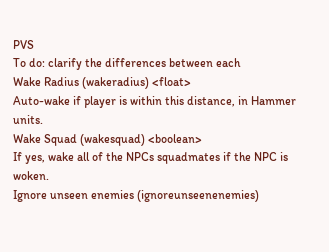PVS
To do: clarify the differences between each
Wake Radius (wakeradius) <float>
Auto-wake if player is within this distance, in Hammer units.
Wake Squad (wakesquad) <boolean>
If yes, wake all of the NPCs squadmates if the NPC is woken.
Ignore unseen enemies (ignoreunseenenemies)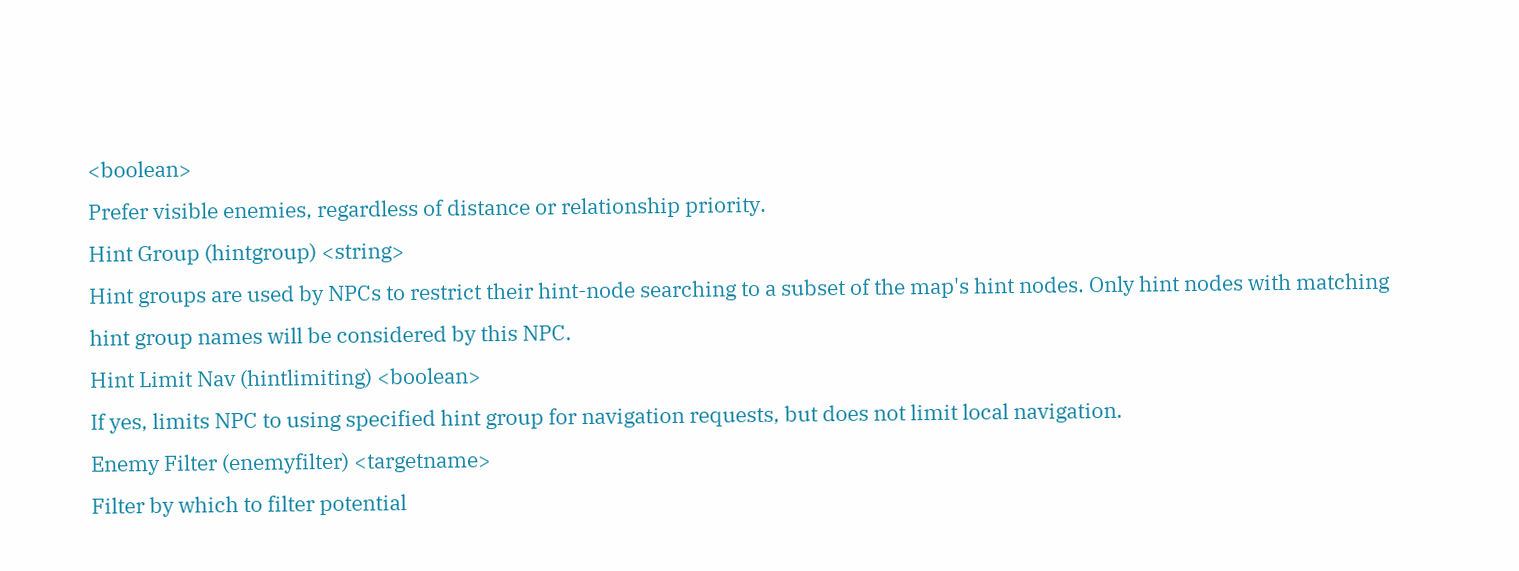<boolean>
Prefer visible enemies, regardless of distance or relationship priority.
Hint Group (hintgroup) <string>
Hint groups are used by NPCs to restrict their hint-node searching to a subset of the map's hint nodes. Only hint nodes with matching hint group names will be considered by this NPC.
Hint Limit Nav (hintlimiting) <boolean>
If yes, limits NPC to using specified hint group for navigation requests, but does not limit local navigation.
Enemy Filter (enemyfilter) <targetname>
Filter by which to filter potential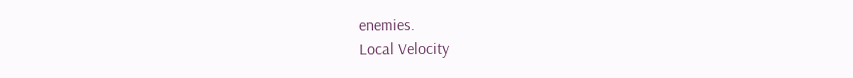enemies.
Local Velocity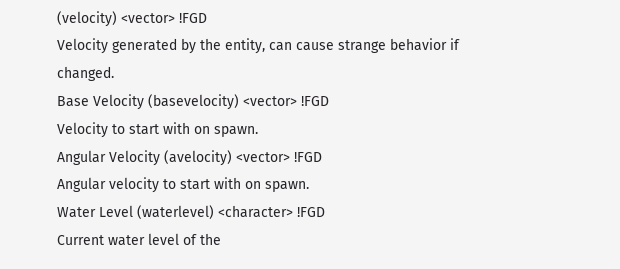(velocity) <vector> !FGD
Velocity generated by the entity, can cause strange behavior if changed.
Base Velocity (basevelocity) <vector> !FGD
Velocity to start with on spawn.
Angular Velocity (avelocity) <vector> !FGD
Angular velocity to start with on spawn.
Water Level (waterlevel) <character> !FGD
Current water level of the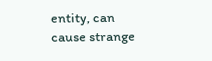entity, can cause strange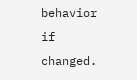behavior if changed.